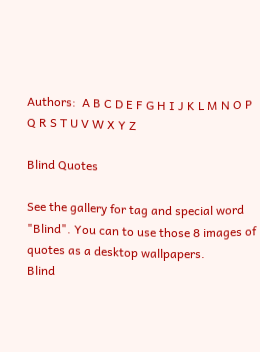Authors:  A B C D E F G H I J K L M N O P Q R S T U V W X Y Z

Blind Quotes

See the gallery for tag and special word "Blind". You can to use those 8 images of quotes as a desktop wallpapers.
Blind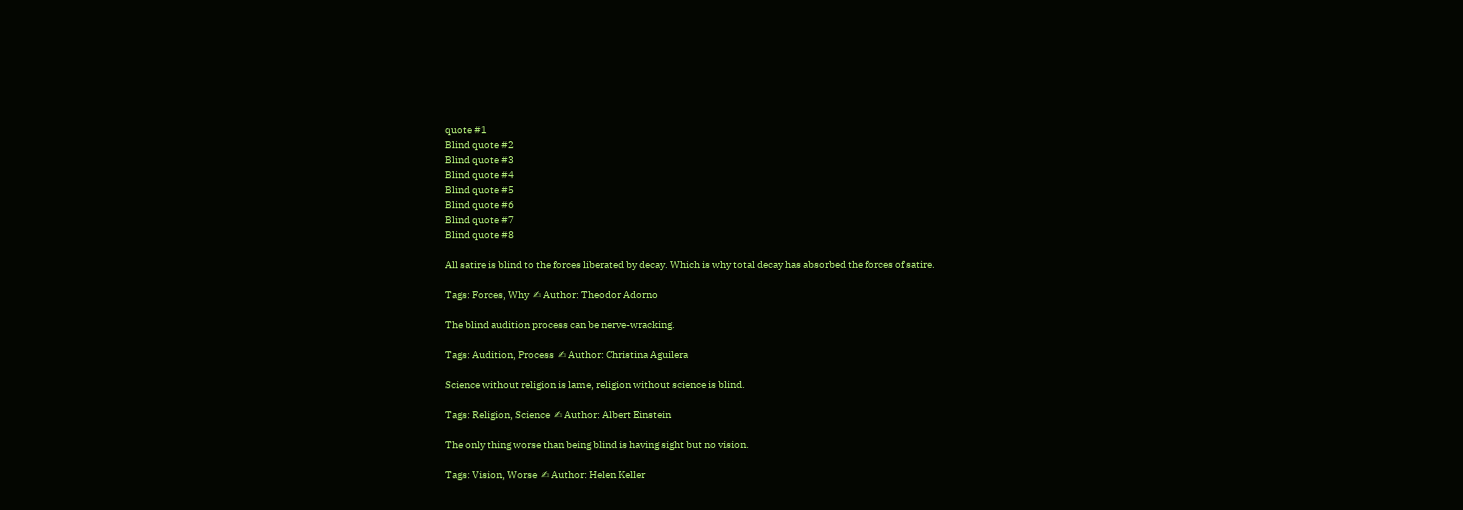quote #1
Blind quote #2
Blind quote #3
Blind quote #4
Blind quote #5
Blind quote #6
Blind quote #7
Blind quote #8

All satire is blind to the forces liberated by decay. Which is why total decay has absorbed the forces of satire.

Tags: Forces, Why  ✍ Author: Theodor Adorno

The blind audition process can be nerve-wracking.

Tags: Audition, Process  ✍ Author: Christina Aguilera

Science without religion is lame, religion without science is blind.

Tags: Religion, Science  ✍ Author: Albert Einstein

The only thing worse than being blind is having sight but no vision.

Tags: Vision, Worse  ✍ Author: Helen Keller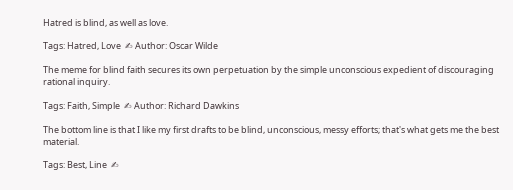Hatred is blind, as well as love.

Tags: Hatred, Love  ✍ Author: Oscar Wilde

The meme for blind faith secures its own perpetuation by the simple unconscious expedient of discouraging rational inquiry.

Tags: Faith, Simple  ✍ Author: Richard Dawkins

The bottom line is that I like my first drafts to be blind, unconscious, messy efforts; that's what gets me the best material.

Tags: Best, Line  ✍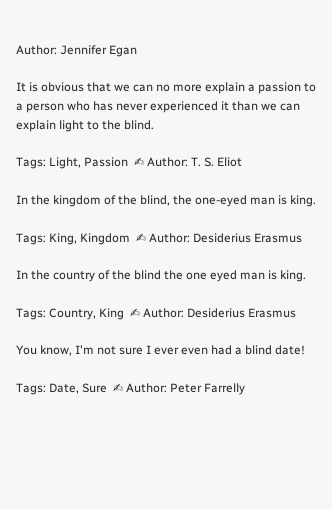Author: Jennifer Egan

It is obvious that we can no more explain a passion to a person who has never experienced it than we can explain light to the blind.

Tags: Light, Passion  ✍ Author: T. S. Eliot

In the kingdom of the blind, the one-eyed man is king.

Tags: King, Kingdom  ✍ Author: Desiderius Erasmus

In the country of the blind the one eyed man is king.

Tags: Country, King  ✍ Author: Desiderius Erasmus

You know, I'm not sure I ever even had a blind date!

Tags: Date, Sure  ✍ Author: Peter Farrelly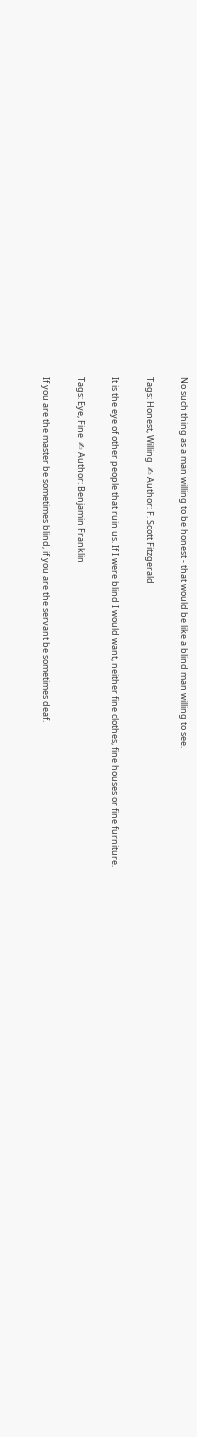No such thing as a man willing to be honest - that would be like a blind man willing to see.

Tags: Honest, Willing  ✍ Author: F. Scott Fitzgerald

It is the eye of other people that ruin us. If I were blind I would want, neither fine clothes, fine houses or fine furniture.

Tags: Eye, Fine  ✍ Author: Benjamin Franklin

If you are the master be sometimes blind, if you are the servant be sometimes deaf.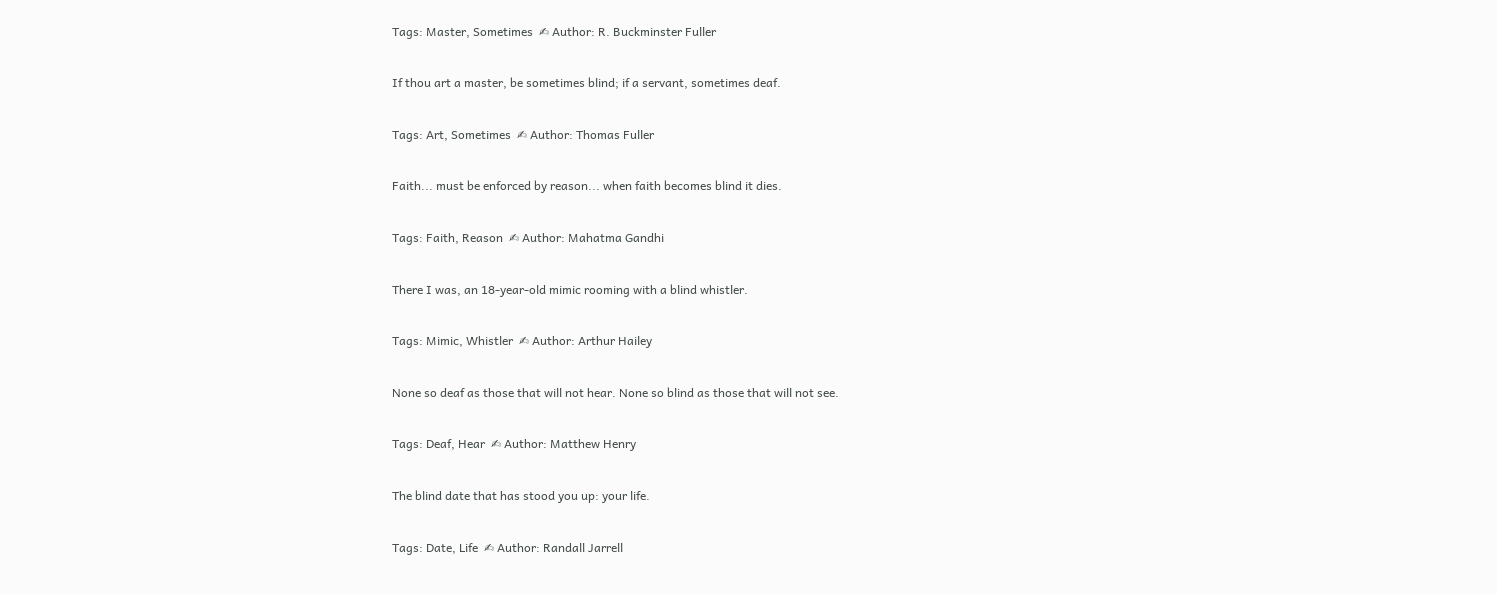Tags: Master, Sometimes  ✍ Author: R. Buckminster Fuller

If thou art a master, be sometimes blind; if a servant, sometimes deaf.

Tags: Art, Sometimes  ✍ Author: Thomas Fuller

Faith... must be enforced by reason... when faith becomes blind it dies.

Tags: Faith, Reason  ✍ Author: Mahatma Gandhi

There I was, an 18-year-old mimic rooming with a blind whistler.

Tags: Mimic, Whistler  ✍ Author: Arthur Hailey

None so deaf as those that will not hear. None so blind as those that will not see.

Tags: Deaf, Hear  ✍ Author: Matthew Henry

The blind date that has stood you up: your life.

Tags: Date, Life  ✍ Author: Randall Jarrell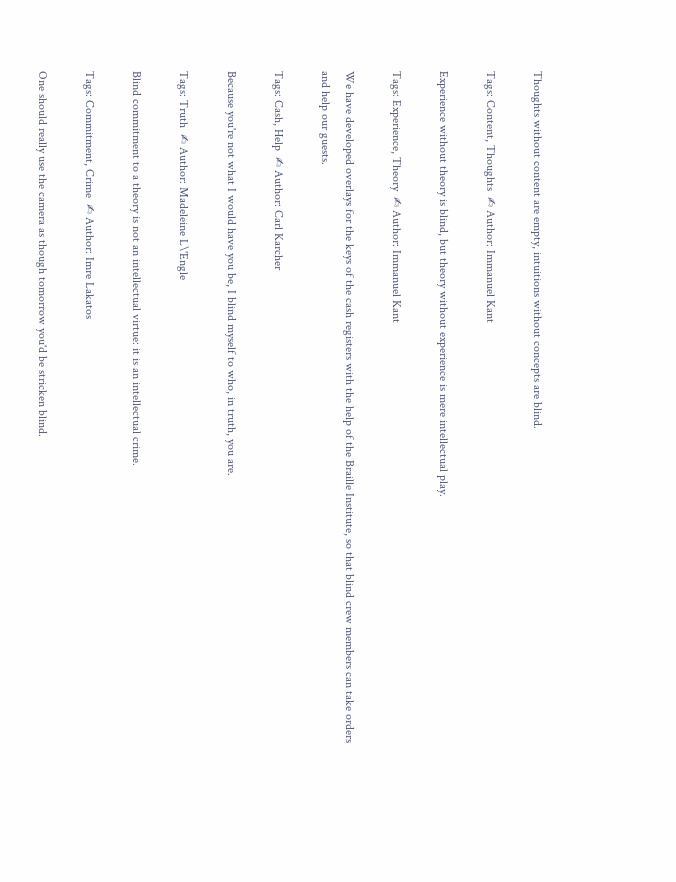Thoughts without content are empty, intuitions without concepts are blind.

Tags: Content, Thoughts  ✍ Author: Immanuel Kant

Experience without theory is blind, but theory without experience is mere intellectual play.

Tags: Experience, Theory  ✍ Author: Immanuel Kant

We have developed overlays for the keys of the cash registers with the help of the Braille Institute, so that blind crew members can take orders and help our guests.

Tags: Cash, Help  ✍ Author: Carl Karcher

Because you're not what I would have you be, I blind myself to who, in truth, you are.

Tags: Truth  ✍ Author: Madeleine L\'Engle

Blind commitment to a theory is not an intellectual virtue: it is an intellectual crime.

Tags: Commitment, Crime  ✍ Author: Imre Lakatos

One should really use the camera as though tomorrow you'd be stricken blind.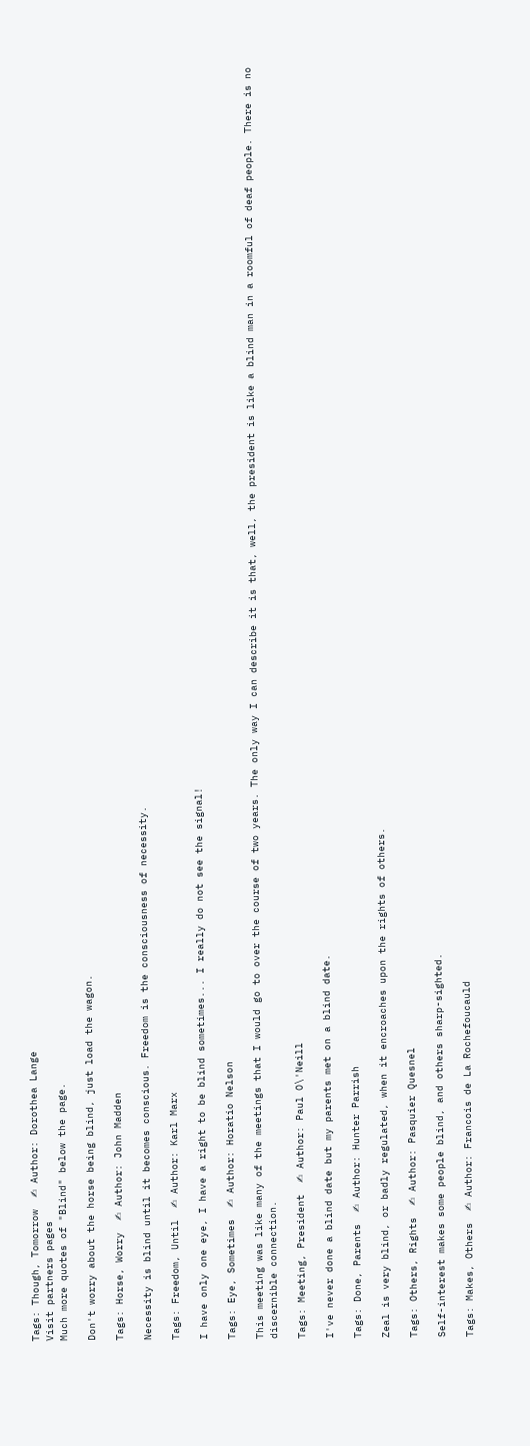Tags: Though, Tomorrow  ✍ Author: Dorothea Lange
Visit partners pages
Much more quotes of "Blind" below the page.

Don't worry about the horse being blind, just load the wagon.

Tags: Horse, Worry  ✍ Author: John Madden

Necessity is blind until it becomes conscious. Freedom is the consciousness of necessity.

Tags: Freedom, Until  ✍ Author: Karl Marx

I have only one eye, I have a right to be blind sometimes... I really do not see the signal!

Tags: Eye, Sometimes  ✍ Author: Horatio Nelson

This meeting was like many of the meetings that I would go to over the course of two years. The only way I can describe it is that, well, the president is like a blind man in a roomful of deaf people. There is no discernible connection.

Tags: Meeting, President  ✍ Author: Paul O\'Neill

I've never done a blind date but my parents met on a blind date.

Tags: Done, Parents  ✍ Author: Hunter Parrish

Zeal is very blind, or badly regulated, when it encroaches upon the rights of others.

Tags: Others, Rights  ✍ Author: Pasquier Quesnel

Self-interest makes some people blind, and others sharp-sighted.

Tags: Makes, Others  ✍ Author: Francois de La Rochefoucauld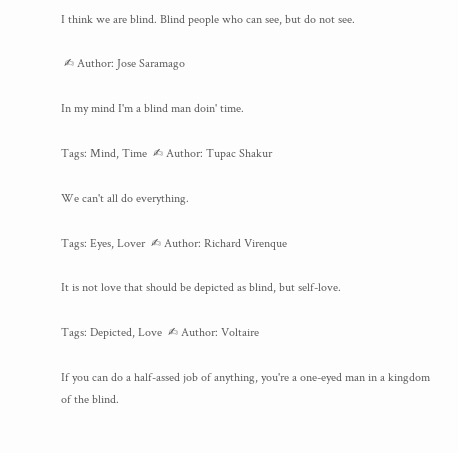I think we are blind. Blind people who can see, but do not see.

 ✍ Author: Jose Saramago

In my mind I'm a blind man doin' time.

Tags: Mind, Time  ✍ Author: Tupac Shakur

We can't all do everything.

Tags: Eyes, Lover  ✍ Author: Richard Virenque

It is not love that should be depicted as blind, but self-love.

Tags: Depicted, Love  ✍ Author: Voltaire

If you can do a half-assed job of anything, you're a one-eyed man in a kingdom of the blind.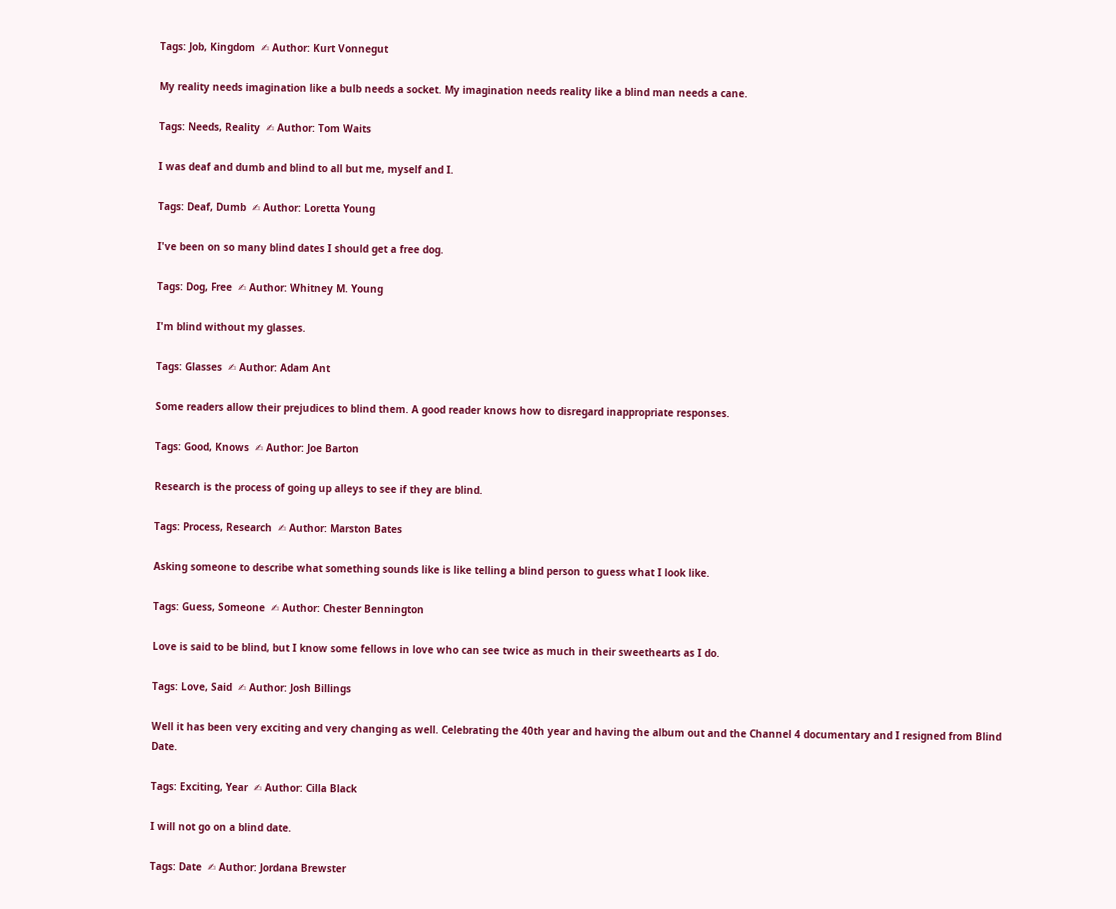Tags: Job, Kingdom  ✍ Author: Kurt Vonnegut

My reality needs imagination like a bulb needs a socket. My imagination needs reality like a blind man needs a cane.

Tags: Needs, Reality  ✍ Author: Tom Waits

I was deaf and dumb and blind to all but me, myself and I.

Tags: Deaf, Dumb  ✍ Author: Loretta Young

I've been on so many blind dates I should get a free dog.

Tags: Dog, Free  ✍ Author: Whitney M. Young

I'm blind without my glasses.

Tags: Glasses  ✍ Author: Adam Ant

Some readers allow their prejudices to blind them. A good reader knows how to disregard inappropriate responses.

Tags: Good, Knows  ✍ Author: Joe Barton

Research is the process of going up alleys to see if they are blind.

Tags: Process, Research  ✍ Author: Marston Bates

Asking someone to describe what something sounds like is like telling a blind person to guess what I look like.

Tags: Guess, Someone  ✍ Author: Chester Bennington

Love is said to be blind, but I know some fellows in love who can see twice as much in their sweethearts as I do.

Tags: Love, Said  ✍ Author: Josh Billings

Well it has been very exciting and very changing as well. Celebrating the 40th year and having the album out and the Channel 4 documentary and I resigned from Blind Date.

Tags: Exciting, Year  ✍ Author: Cilla Black

I will not go on a blind date.

Tags: Date  ✍ Author: Jordana Brewster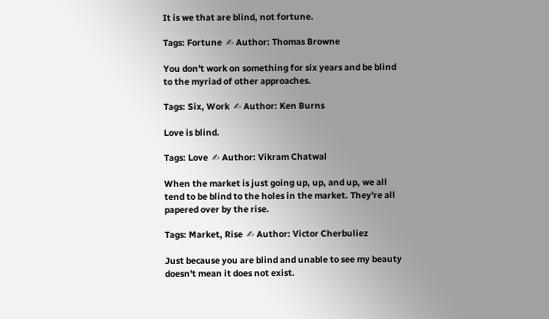It is we that are blind, not fortune.

Tags: Fortune  ✍ Author: Thomas Browne

You don't work on something for six years and be blind to the myriad of other approaches.

Tags: Six, Work  ✍ Author: Ken Burns

Love is blind.

Tags: Love  ✍ Author: Vikram Chatwal

When the market is just going up, up, and up, we all tend to be blind to the holes in the market. They're all papered over by the rise.

Tags: Market, Rise  ✍ Author: Victor Cherbuliez

Just because you are blind and unable to see my beauty doesn't mean it does not exist.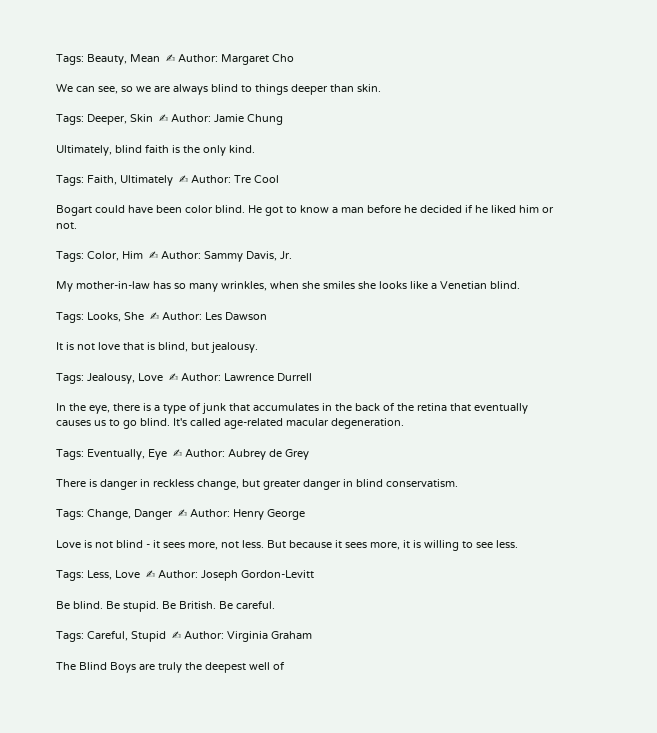Tags: Beauty, Mean  ✍ Author: Margaret Cho

We can see, so we are always blind to things deeper than skin.

Tags: Deeper, Skin  ✍ Author: Jamie Chung

Ultimately, blind faith is the only kind.

Tags: Faith, Ultimately  ✍ Author: Tre Cool

Bogart could have been color blind. He got to know a man before he decided if he liked him or not.

Tags: Color, Him  ✍ Author: Sammy Davis, Jr.

My mother-in-law has so many wrinkles, when she smiles she looks like a Venetian blind.

Tags: Looks, She  ✍ Author: Les Dawson

It is not love that is blind, but jealousy.

Tags: Jealousy, Love  ✍ Author: Lawrence Durrell

In the eye, there is a type of junk that accumulates in the back of the retina that eventually causes us to go blind. It's called age-related macular degeneration.

Tags: Eventually, Eye  ✍ Author: Aubrey de Grey

There is danger in reckless change, but greater danger in blind conservatism.

Tags: Change, Danger  ✍ Author: Henry George

Love is not blind - it sees more, not less. But because it sees more, it is willing to see less.

Tags: Less, Love  ✍ Author: Joseph Gordon-Levitt

Be blind. Be stupid. Be British. Be careful.

Tags: Careful, Stupid  ✍ Author: Virginia Graham

The Blind Boys are truly the deepest well of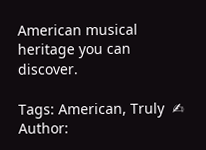American musical heritage you can discover.

Tags: American, Truly  ✍ Author: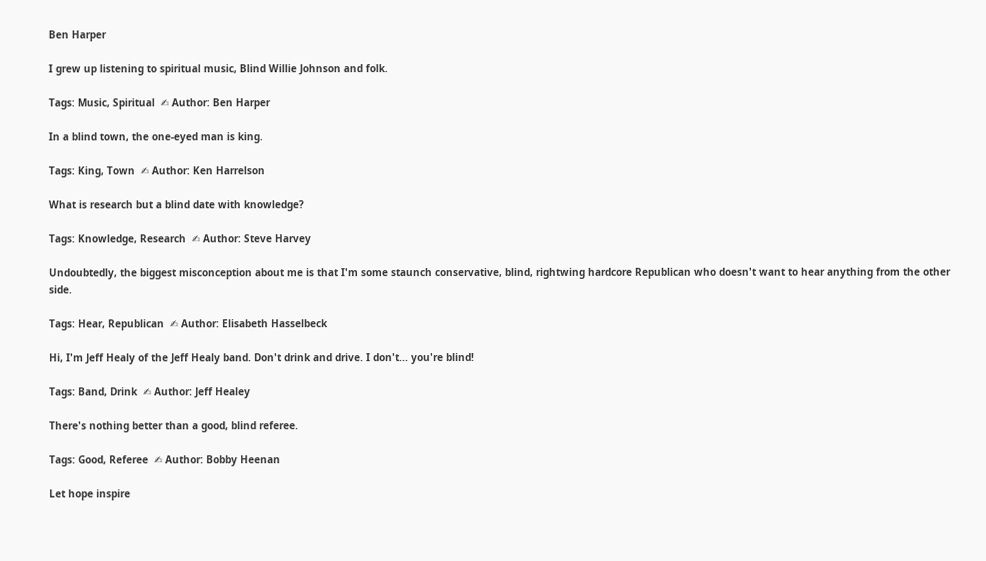Ben Harper

I grew up listening to spiritual music, Blind Willie Johnson and folk.

Tags: Music, Spiritual  ✍ Author: Ben Harper

In a blind town, the one-eyed man is king.

Tags: King, Town  ✍ Author: Ken Harrelson

What is research but a blind date with knowledge?

Tags: Knowledge, Research  ✍ Author: Steve Harvey

Undoubtedly, the biggest misconception about me is that I'm some staunch conservative, blind, rightwing hardcore Republican who doesn't want to hear anything from the other side.

Tags: Hear, Republican  ✍ Author: Elisabeth Hasselbeck

Hi, I'm Jeff Healy of the Jeff Healy band. Don't drink and drive. I don't... you're blind!

Tags: Band, Drink  ✍ Author: Jeff Healey

There's nothing better than a good, blind referee.

Tags: Good, Referee  ✍ Author: Bobby Heenan

Let hope inspire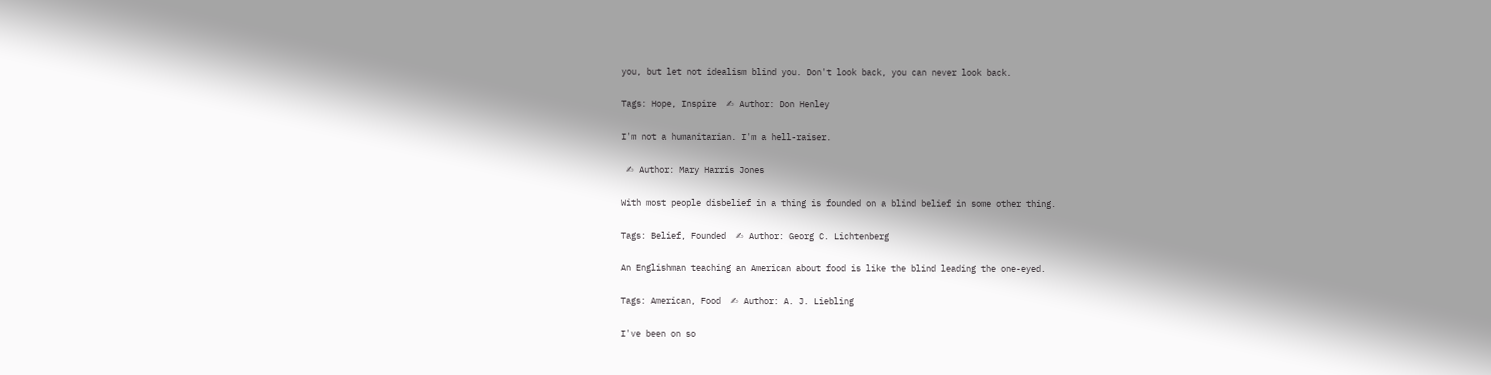you, but let not idealism blind you. Don't look back, you can never look back.

Tags: Hope, Inspire  ✍ Author: Don Henley

I'm not a humanitarian. I'm a hell-raiser.

 ✍ Author: Mary Harris Jones

With most people disbelief in a thing is founded on a blind belief in some other thing.

Tags: Belief, Founded  ✍ Author: Georg C. Lichtenberg

An Englishman teaching an American about food is like the blind leading the one-eyed.

Tags: American, Food  ✍ Author: A. J. Liebling

I've been on so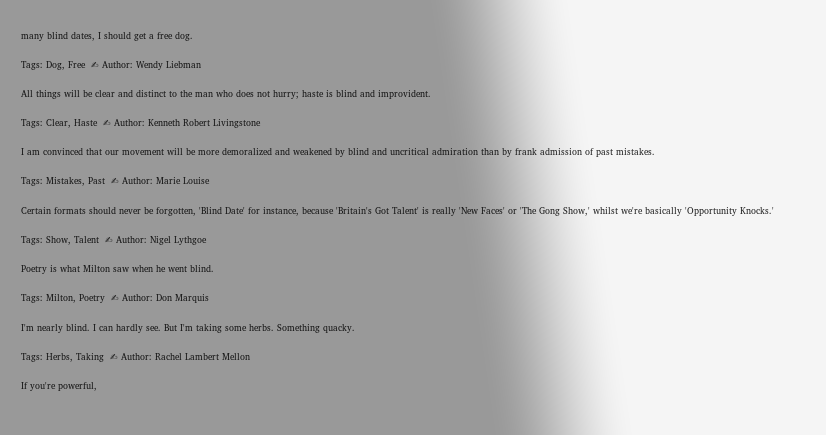many blind dates, I should get a free dog.

Tags: Dog, Free  ✍ Author: Wendy Liebman

All things will be clear and distinct to the man who does not hurry; haste is blind and improvident.

Tags: Clear, Haste  ✍ Author: Kenneth Robert Livingstone

I am convinced that our movement will be more demoralized and weakened by blind and uncritical admiration than by frank admission of past mistakes.

Tags: Mistakes, Past  ✍ Author: Marie Louise

Certain formats should never be forgotten, 'Blind Date' for instance, because 'Britain's Got Talent' is really 'New Faces' or 'The Gong Show,' whilst we're basically 'Opportunity Knocks.'

Tags: Show, Talent  ✍ Author: Nigel Lythgoe

Poetry is what Milton saw when he went blind.

Tags: Milton, Poetry  ✍ Author: Don Marquis

I'm nearly blind. I can hardly see. But I'm taking some herbs. Something quacky.

Tags: Herbs, Taking  ✍ Author: Rachel Lambert Mellon

If you're powerful,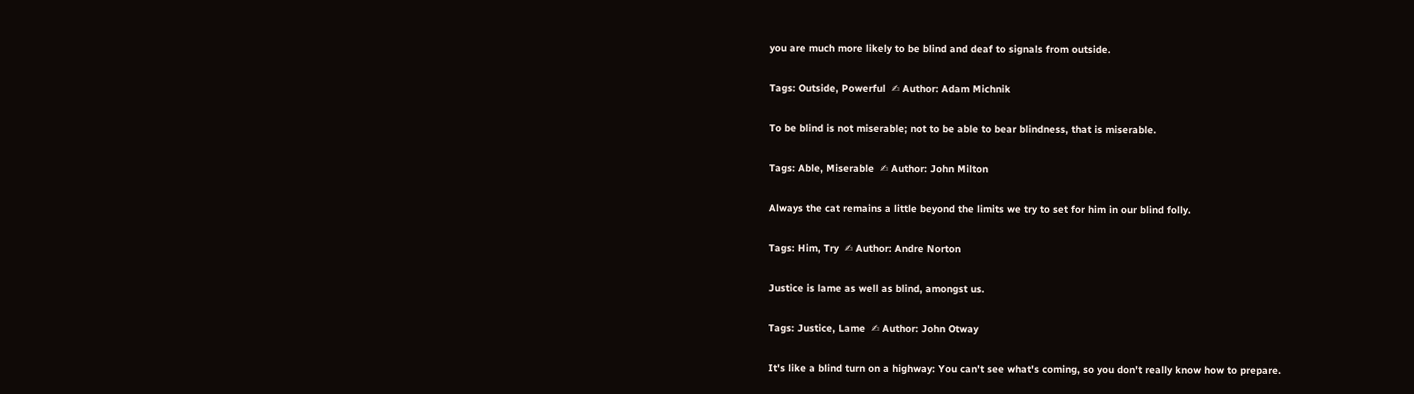you are much more likely to be blind and deaf to signals from outside.

Tags: Outside, Powerful  ✍ Author: Adam Michnik

To be blind is not miserable; not to be able to bear blindness, that is miserable.

Tags: Able, Miserable  ✍ Author: John Milton

Always the cat remains a little beyond the limits we try to set for him in our blind folly.

Tags: Him, Try  ✍ Author: Andre Norton

Justice is lame as well as blind, amongst us.

Tags: Justice, Lame  ✍ Author: John Otway

It's like a blind turn on a highway: You can't see what's coming, so you don't really know how to prepare.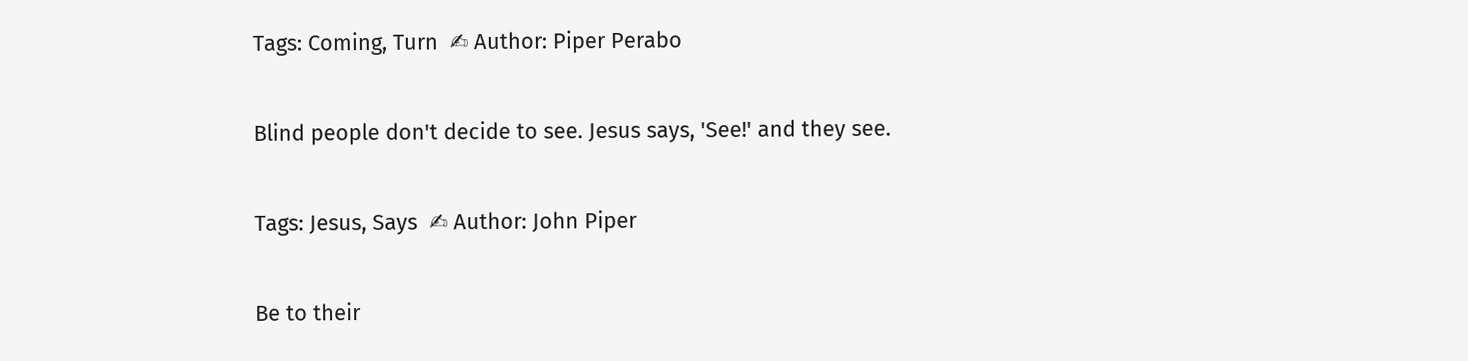Tags: Coming, Turn  ✍ Author: Piper Perabo

Blind people don't decide to see. Jesus says, 'See!' and they see.

Tags: Jesus, Says  ✍ Author: John Piper

Be to their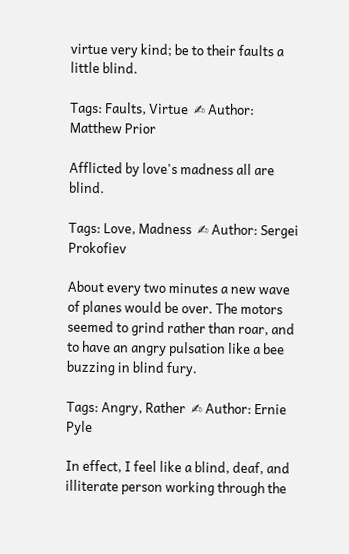virtue very kind; be to their faults a little blind.

Tags: Faults, Virtue  ✍ Author: Matthew Prior

Afflicted by love's madness all are blind.

Tags: Love, Madness  ✍ Author: Sergei Prokofiev

About every two minutes a new wave of planes would be over. The motors seemed to grind rather than roar, and to have an angry pulsation like a bee buzzing in blind fury.

Tags: Angry, Rather  ✍ Author: Ernie Pyle

In effect, I feel like a blind, deaf, and illiterate person working through the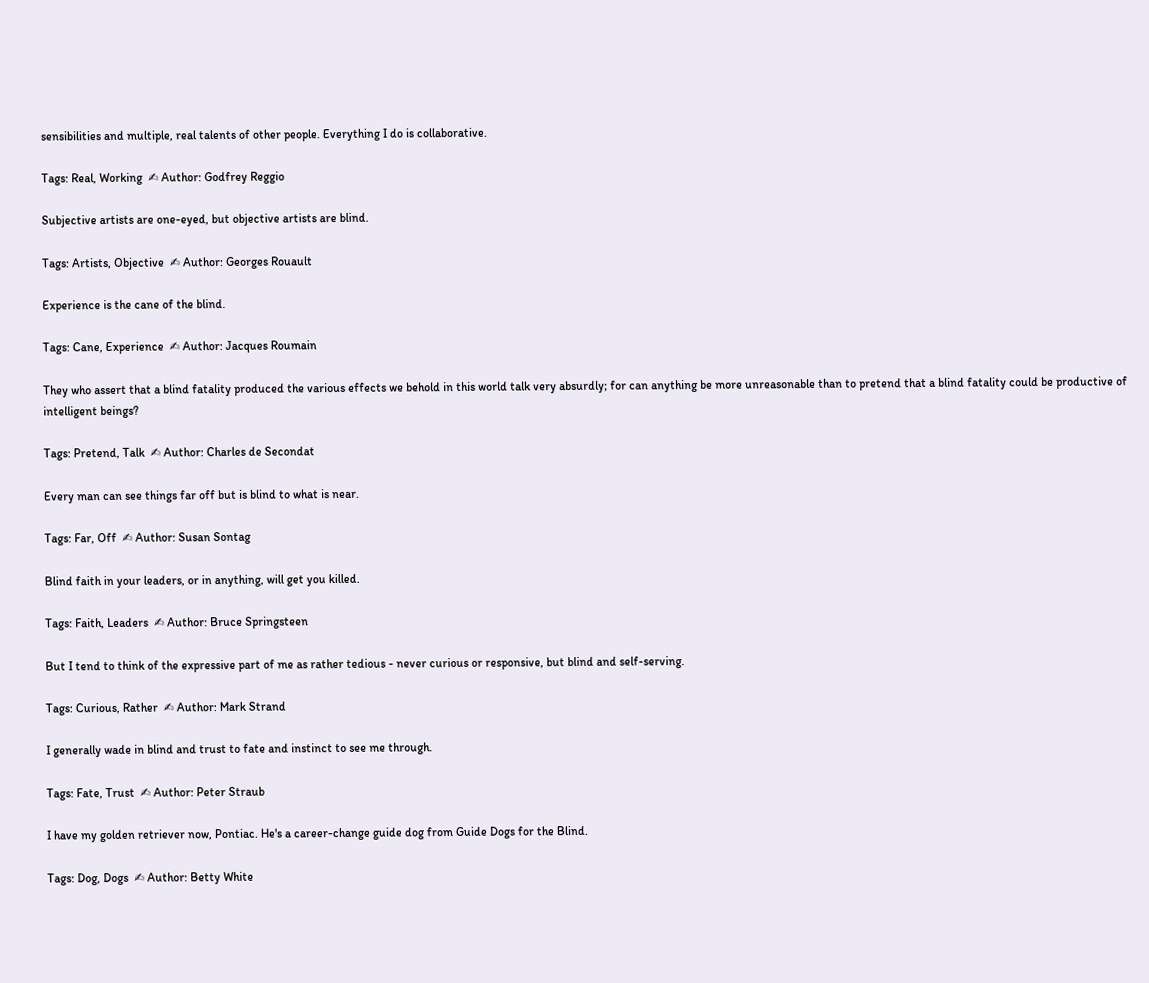sensibilities and multiple, real talents of other people. Everything I do is collaborative.

Tags: Real, Working  ✍ Author: Godfrey Reggio

Subjective artists are one-eyed, but objective artists are blind.

Tags: Artists, Objective  ✍ Author: Georges Rouault

Experience is the cane of the blind.

Tags: Cane, Experience  ✍ Author: Jacques Roumain

They who assert that a blind fatality produced the various effects we behold in this world talk very absurdly; for can anything be more unreasonable than to pretend that a blind fatality could be productive of intelligent beings?

Tags: Pretend, Talk  ✍ Author: Charles de Secondat

Every man can see things far off but is blind to what is near.

Tags: Far, Off  ✍ Author: Susan Sontag

Blind faith in your leaders, or in anything, will get you killed.

Tags: Faith, Leaders  ✍ Author: Bruce Springsteen

But I tend to think of the expressive part of me as rather tedious - never curious or responsive, but blind and self-serving.

Tags: Curious, Rather  ✍ Author: Mark Strand

I generally wade in blind and trust to fate and instinct to see me through.

Tags: Fate, Trust  ✍ Author: Peter Straub

I have my golden retriever now, Pontiac. He's a career-change guide dog from Guide Dogs for the Blind.

Tags: Dog, Dogs  ✍ Author: Betty White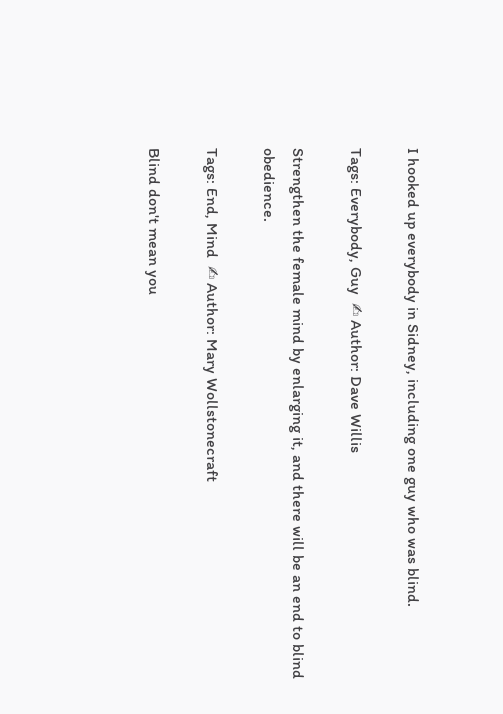I hooked up everybody in Sidney, including one guy who was blind.

Tags: Everybody, Guy  ✍ Author: Dave Willis

Strengthen the female mind by enlarging it, and there will be an end to blind obedience.

Tags: End, Mind  ✍ Author: Mary Wollstonecraft

Blind don't mean you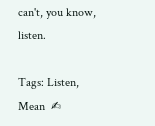can't, you know, listen.

Tags: Listen, Mean  ✍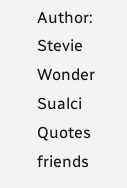Author: Stevie Wonder
Sualci Quotes friends